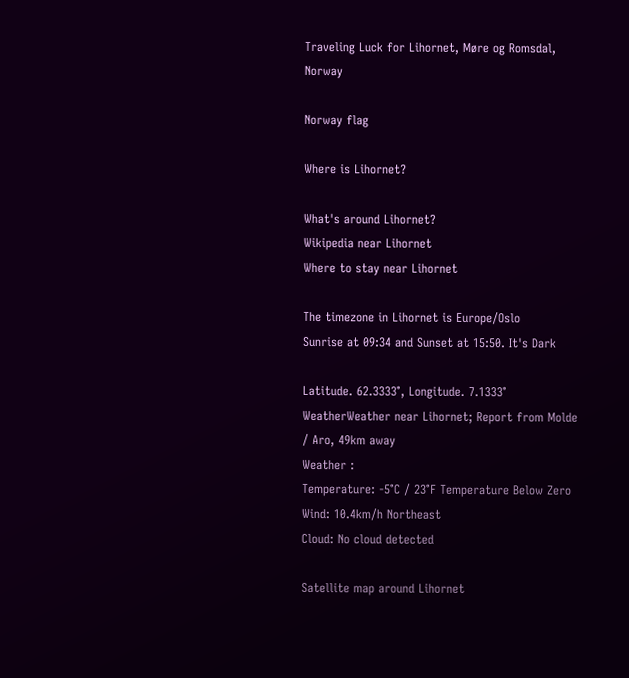Traveling Luck for Lihornet, Møre og Romsdal, Norway

Norway flag

Where is Lihornet?

What's around Lihornet?
Wikipedia near Lihornet
Where to stay near Lihornet

The timezone in Lihornet is Europe/Oslo
Sunrise at 09:34 and Sunset at 15:50. It's Dark

Latitude. 62.3333°, Longitude. 7.1333°
WeatherWeather near Lihornet; Report from Molde / Aro, 49km away
Weather :
Temperature: -5°C / 23°F Temperature Below Zero
Wind: 10.4km/h Northeast
Cloud: No cloud detected

Satellite map around Lihornet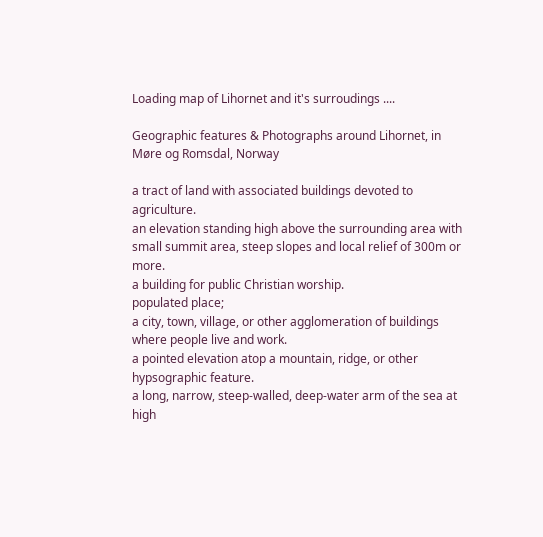Loading map of Lihornet and it's surroudings ....

Geographic features & Photographs around Lihornet, in Møre og Romsdal, Norway

a tract of land with associated buildings devoted to agriculture.
an elevation standing high above the surrounding area with small summit area, steep slopes and local relief of 300m or more.
a building for public Christian worship.
populated place;
a city, town, village, or other agglomeration of buildings where people live and work.
a pointed elevation atop a mountain, ridge, or other hypsographic feature.
a long, narrow, steep-walled, deep-water arm of the sea at high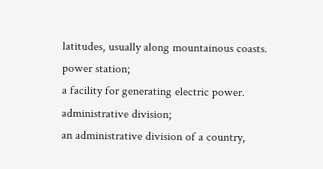latitudes, usually along mountainous coasts.
power station;
a facility for generating electric power.
administrative division;
an administrative division of a country,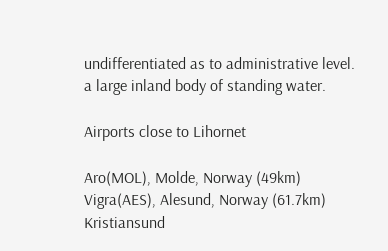undifferentiated as to administrative level.
a large inland body of standing water.

Airports close to Lihornet

Aro(MOL), Molde, Norway (49km)
Vigra(AES), Alesund, Norway (61.7km)
Kristiansund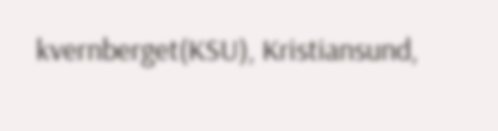kvernberget(KSU), Kristiansund,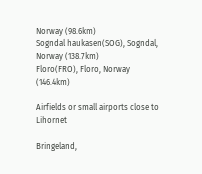Norway (98.6km)
Sogndal haukasen(SOG), Sogndal, Norway (138.7km)
Floro(FRO), Floro, Norway (146.4km)

Airfields or small airports close to Lihornet

Bringeland,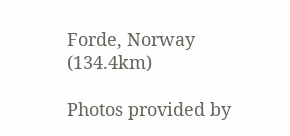Forde, Norway (134.4km)

Photos provided by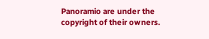Panoramio are under the copyright of their owners.